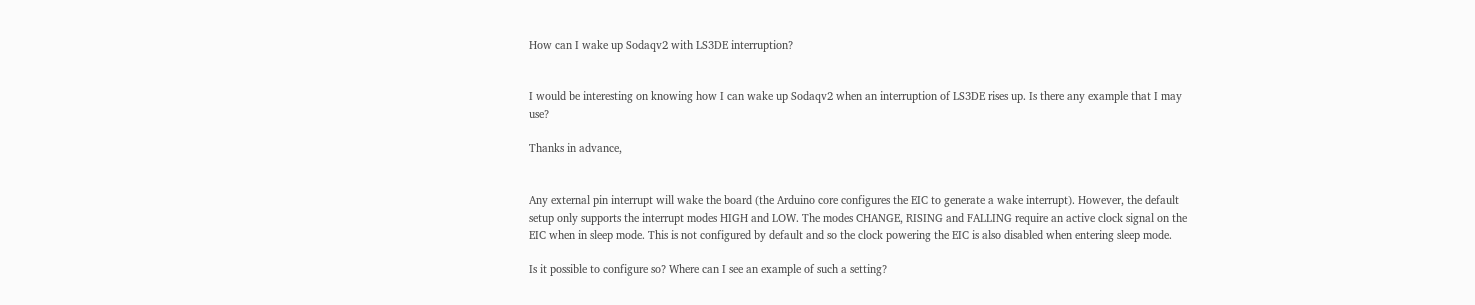How can I wake up Sodaqv2 with LS3DE interruption?


I would be interesting on knowing how I can wake up Sodaqv2 when an interruption of LS3DE rises up. Is there any example that I may use?

Thanks in advance,


Any external pin interrupt will wake the board (the Arduino core configures the EIC to generate a wake interrupt). However, the default setup only supports the interrupt modes HIGH and LOW. The modes CHANGE, RISING and FALLING require an active clock signal on the EIC when in sleep mode. This is not configured by default and so the clock powering the EIC is also disabled when entering sleep mode.

Is it possible to configure so? Where can I see an example of such a setting?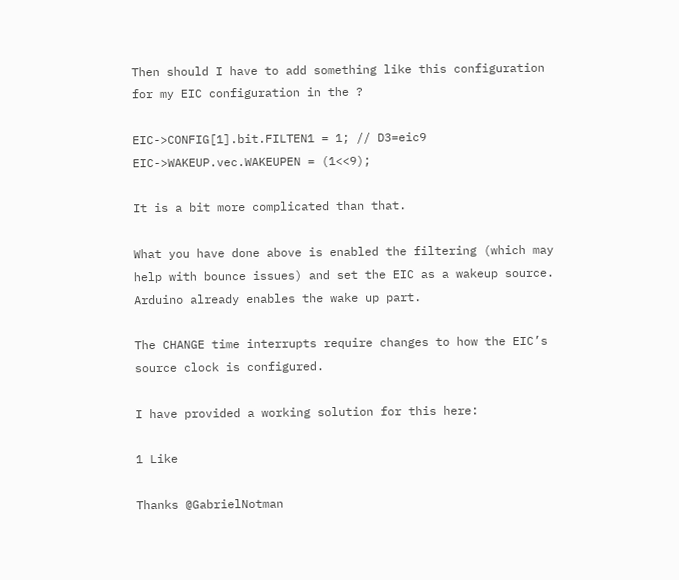Then should I have to add something like this configuration for my EIC configuration in the ?

EIC->CONFIG[1].bit.FILTEN1 = 1; // D3=eic9
EIC->WAKEUP.vec.WAKEUPEN = (1<<9);

It is a bit more complicated than that.

What you have done above is enabled the filtering (which may help with bounce issues) and set the EIC as a wakeup source. Arduino already enables the wake up part.

The CHANGE time interrupts require changes to how the EIC’s source clock is configured.

I have provided a working solution for this here:

1 Like

Thanks @GabrielNotman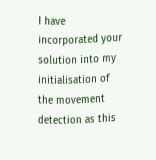I have incorporated your solution into my initialisation of the movement detection as this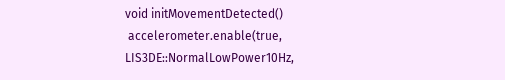void initMovementDetected()
 accelerometer.enable(true, LIS3DE::NormalLowPower10Hz,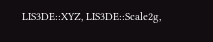LIS3DE::XYZ, LIS3DE::Scale2g,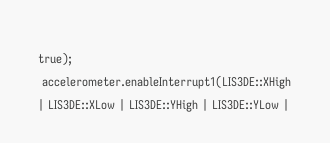true);
 accelerometer.enableInterrupt1(LIS3DE::XHigh | LIS3DE::XLow | LIS3DE::YHigh | LIS3DE::YLow |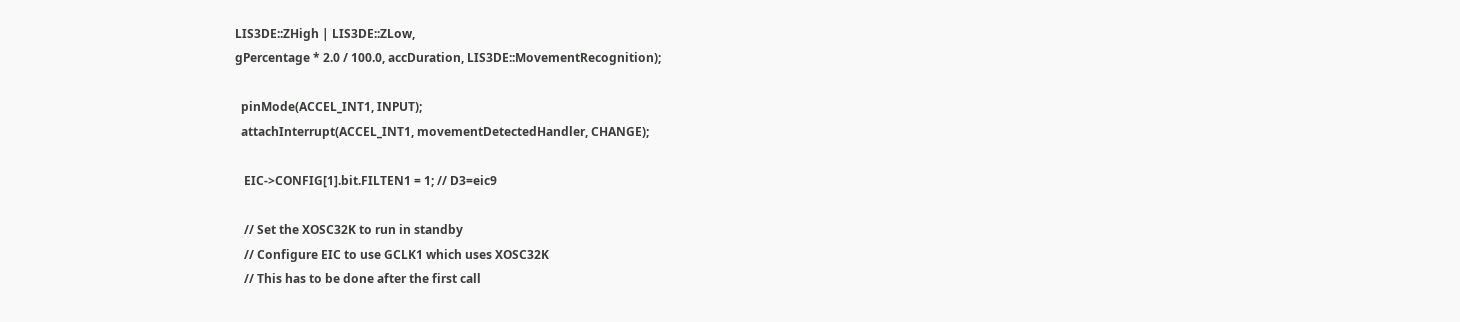LIS3DE::ZHigh | LIS3DE::ZLow,
gPercentage * 2.0 / 100.0, accDuration, LIS3DE::MovementRecognition);

  pinMode(ACCEL_INT1, INPUT);
  attachInterrupt(ACCEL_INT1, movementDetectedHandler, CHANGE);

   EIC->CONFIG[1].bit.FILTEN1 = 1; // D3=eic9

   // Set the XOSC32K to run in standby
   // Configure EIC to use GCLK1 which uses XOSC32K
   // This has to be done after the first call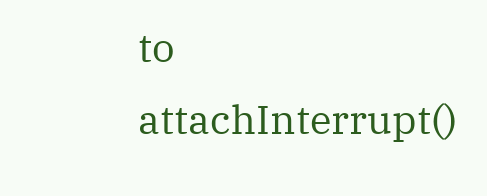to attachInterrupt()